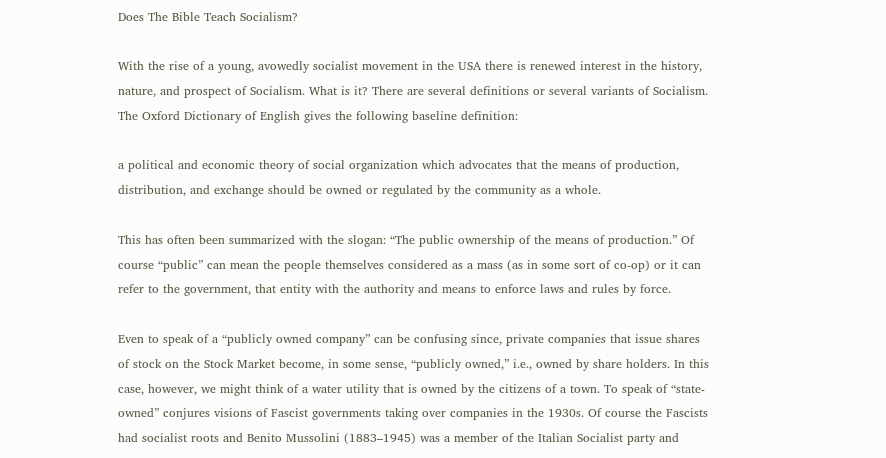Does The Bible Teach Socialism?

With the rise of a young, avowedly socialist movement in the USA there is renewed interest in the history, nature, and prospect of Socialism. What is it? There are several definitions or several variants of Socialism. The Oxford Dictionary of English gives the following baseline definition:

a political and economic theory of social organization which advocates that the means of production, distribution, and exchange should be owned or regulated by the community as a whole.

This has often been summarized with the slogan: “The public ownership of the means of production.” Of course “public” can mean the people themselves considered as a mass (as in some sort of co-op) or it can refer to the government, that entity with the authority and means to enforce laws and rules by force.

Even to speak of a “publicly owned company” can be confusing since, private companies that issue shares of stock on the Stock Market become, in some sense, “publicly owned,” i.e., owned by share holders. In this case, however, we might think of a water utility that is owned by the citizens of a town. To speak of “state-owned” conjures visions of Fascist governments taking over companies in the 1930s. Of course the Fascists had socialist roots and Benito Mussolini (1883–1945) was a member of the Italian Socialist party and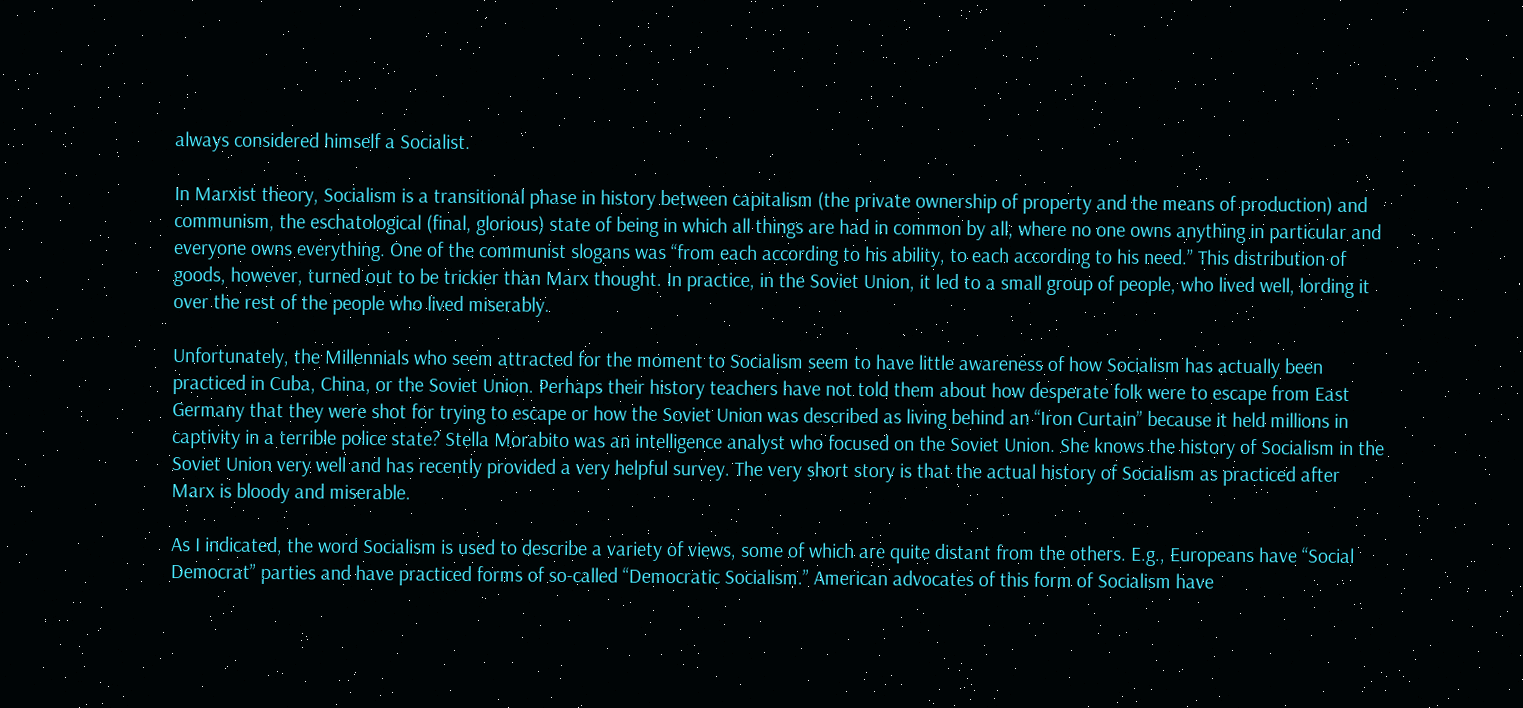always considered himself a Socialist.

In Marxist theory, Socialism is a transitional phase in history between capitalism (the private ownership of property and the means of production) and communism, the eschatological (final, glorious) state of being in which all things are had in common by all, where no one owns anything in particular and everyone owns everything. One of the communist slogans was “from each according to his ability, to each according to his need.” This distribution of goods, however, turned out to be trickier than Marx thought. In practice, in the Soviet Union, it led to a small group of people, who lived well, lording it over the rest of the people who lived miserably.

Unfortunately, the Millennials who seem attracted for the moment to Socialism seem to have little awareness of how Socialism has actually been practiced in Cuba, China, or the Soviet Union. Perhaps their history teachers have not told them about how desperate folk were to escape from East Germany that they were shot for trying to escape or how the Soviet Union was described as living behind an “Iron Curtain” because it held millions in captivity in a terrible police state? Stella Morabito was an intelligence analyst who focused on the Soviet Union. She knows the history of Socialism in the Soviet Union very well and has recently provided a very helpful survey. The very short story is that the actual history of Socialism as practiced after Marx is bloody and miserable.

As I indicated, the word Socialism is used to describe a variety of views, some of which are quite distant from the others. E.g., Europeans have “Social Democrat” parties and have practiced forms of so-called “Democratic Socialism.” American advocates of this form of Socialism have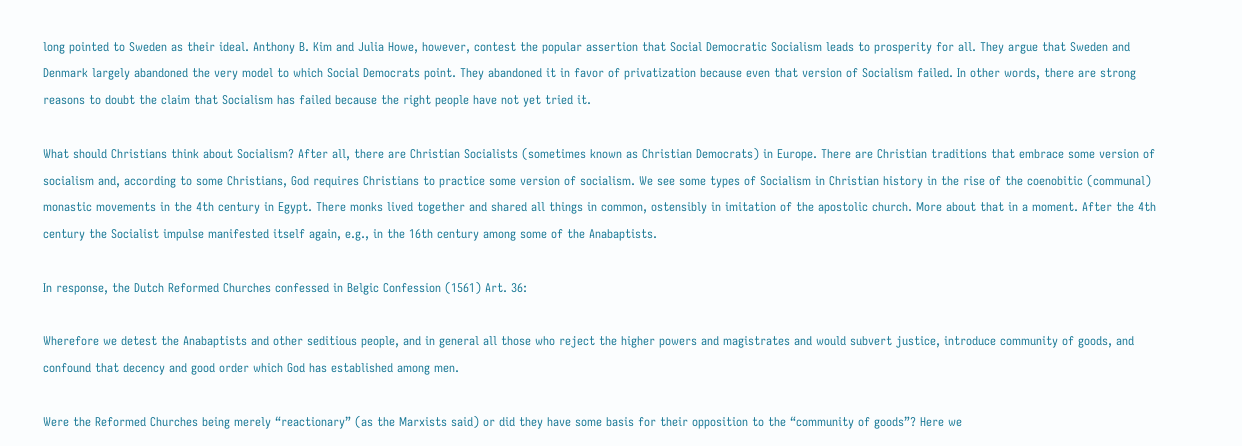long pointed to Sweden as their ideal. Anthony B. Kim and Julia Howe, however, contest the popular assertion that Social Democratic Socialism leads to prosperity for all. They argue that Sweden and Denmark largely abandoned the very model to which Social Democrats point. They abandoned it in favor of privatization because even that version of Socialism failed. In other words, there are strong reasons to doubt the claim that Socialism has failed because the right people have not yet tried it.

What should Christians think about Socialism? After all, there are Christian Socialists (sometimes known as Christian Democrats) in Europe. There are Christian traditions that embrace some version of socialism and, according to some Christians, God requires Christians to practice some version of socialism. We see some types of Socialism in Christian history in the rise of the coenobitic (communal) monastic movements in the 4th century in Egypt. There monks lived together and shared all things in common, ostensibly in imitation of the apostolic church. More about that in a moment. After the 4th century the Socialist impulse manifested itself again, e.g., in the 16th century among some of the Anabaptists.

In response, the Dutch Reformed Churches confessed in Belgic Confession (1561) Art. 36:

Wherefore we detest the Anabaptists and other seditious people, and in general all those who reject the higher powers and magistrates and would subvert justice, introduce community of goods, and confound that decency and good order which God has established among men.

Were the Reformed Churches being merely “reactionary” (as the Marxists said) or did they have some basis for their opposition to the “community of goods”? Here we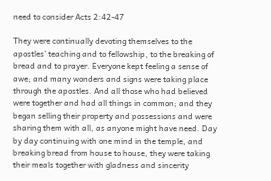need to consider Acts 2:42-47

They were continually devoting themselves to the apostles’ teaching and to fellowship, to the breaking of bread and to prayer. Everyone kept feeling a sense of awe; and many wonders and signs were taking place through the apostles. And all those who had believed were together and had all things in common; and they began selling their property and possessions and were sharing them with all, as anyone might have need. Day by day continuing with one mind in the temple, and breaking bread from house to house, they were taking their meals together with gladness and sincerity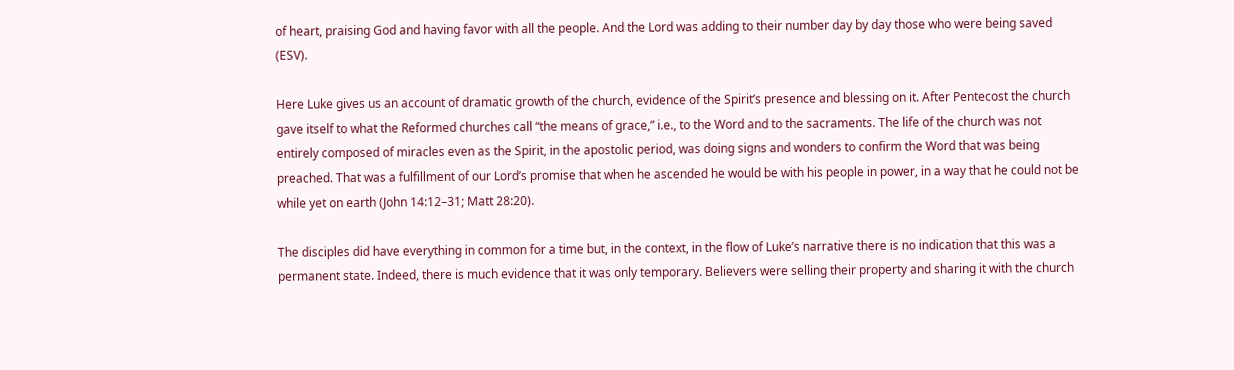of heart, praising God and having favor with all the people. And the Lord was adding to their number day by day those who were being saved (ESV).

Here Luke gives us an account of dramatic growth of the church, evidence of the Spirit’s presence and blessing on it. After Pentecost the church gave itself to what the Reformed churches call “the means of grace,” i.e., to the Word and to the sacraments. The life of the church was not entirely composed of miracles even as the Spirit, in the apostolic period, was doing signs and wonders to confirm the Word that was being preached. That was a fulfillment of our Lord’s promise that when he ascended he would be with his people in power, in a way that he could not be while yet on earth (John 14:12–31; Matt 28:20).

The disciples did have everything in common for a time but, in the context, in the flow of Luke’s narrative there is no indication that this was a permanent state. Indeed, there is much evidence that it was only temporary. Believers were selling their property and sharing it with the church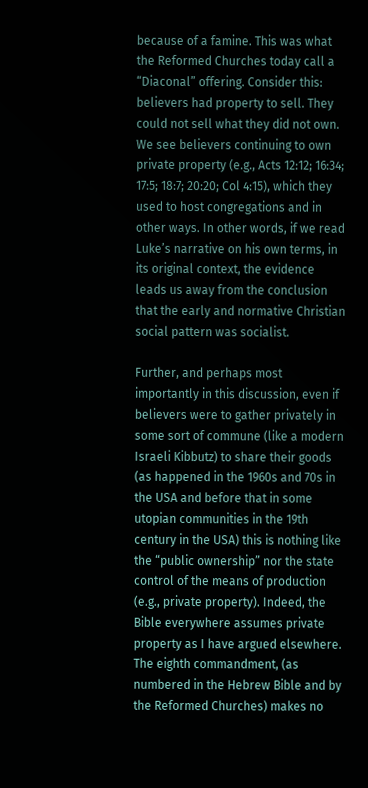because of a famine. This was what the Reformed Churches today call a “Diaconal” offering. Consider this: believers had property to sell. They could not sell what they did not own. We see believers continuing to own private property (e.g., Acts 12:12; 16:34; 17:5; 18:7; 20:20; Col 4:15), which they used to host congregations and in other ways. In other words, if we read Luke’s narrative on his own terms, in its original context, the evidence leads us away from the conclusion that the early and normative Christian social pattern was socialist.

Further, and perhaps most importantly in this discussion, even if believers were to gather privately in some sort of commune (like a modern Israeli Kibbutz) to share their goods (as happened in the 1960s and 70s in the USA and before that in some utopian communities in the 19th century in the USA) this is nothing like the “public ownership” nor the state control of the means of production (e.g., private property). Indeed, the Bible everywhere assumes private property as I have argued elsewhere. The eighth commandment, (as numbered in the Hebrew Bible and by the Reformed Churches) makes no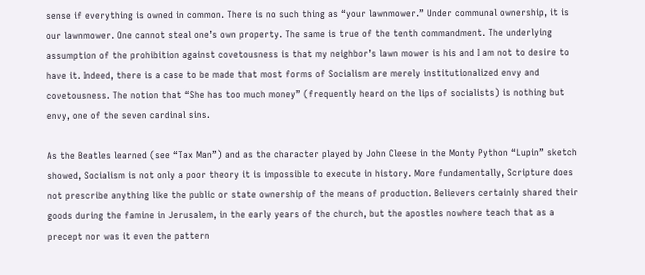sense if everything is owned in common. There is no such thing as “your lawnmower.” Under communal ownership, it is our lawnmower. One cannot steal one’s own property. The same is true of the tenth commandment. The underlying assumption of the prohibition against covetousness is that my neighbor’s lawn mower is his and I am not to desire to have it. Indeed, there is a case to be made that most forms of Socialism are merely institutionalized envy and covetousness. The notion that “She has too much money” (frequently heard on the lips of socialists) is nothing but envy, one of the seven cardinal sins.

As the Beatles learned (see “Tax Man”) and as the character played by John Cleese in the Monty Python “Lupin” sketch showed, Socialism is not only a poor theory it is impossible to execute in history. More fundamentally, Scripture does not prescribe anything like the public or state ownership of the means of production. Believers certainly shared their goods during the famine in Jerusalem, in the early years of the church, but the apostles nowhere teach that as a precept nor was it even the pattern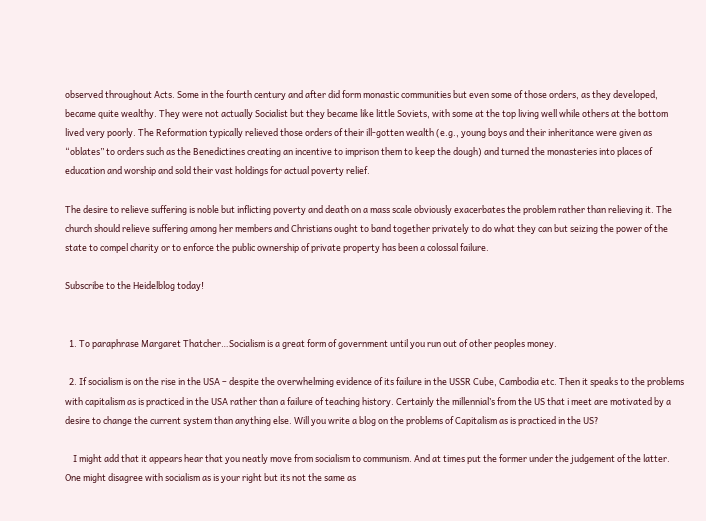observed throughout Acts. Some in the fourth century and after did form monastic communities but even some of those orders, as they developed, became quite wealthy. They were not actually Socialist but they became like little Soviets, with some at the top living well while others at the bottom lived very poorly. The Reformation typically relieved those orders of their ill-gotten wealth (e.g., young boys and their inheritance were given as “oblates” to orders such as the Benedictines creating an incentive to imprison them to keep the dough) and turned the monasteries into places of education and worship and sold their vast holdings for actual poverty relief.

The desire to relieve suffering is noble but inflicting poverty and death on a mass scale obviously exacerbates the problem rather than relieving it. The church should relieve suffering among her members and Christians ought to band together privately to do what they can but seizing the power of the state to compel charity or to enforce the public ownership of private property has been a colossal failure.

Subscribe to the Heidelblog today!


  1. To paraphrase Margaret Thatcher…Socialism is a great form of government until you run out of other peoples money.

  2. If socialism is on the rise in the USA – despite the overwhelming evidence of its failure in the USSR Cube, Cambodia etc. Then it speaks to the problems with capitalism as is practiced in the USA rather than a failure of teaching history. Certainly the millennial’s from the US that i meet are motivated by a desire to change the current system than anything else. Will you write a blog on the problems of Capitalism as is practiced in the US?

    I might add that it appears hear that you neatly move from socialism to communism. And at times put the former under the judgement of the latter. One might disagree with socialism as is your right but its not the same as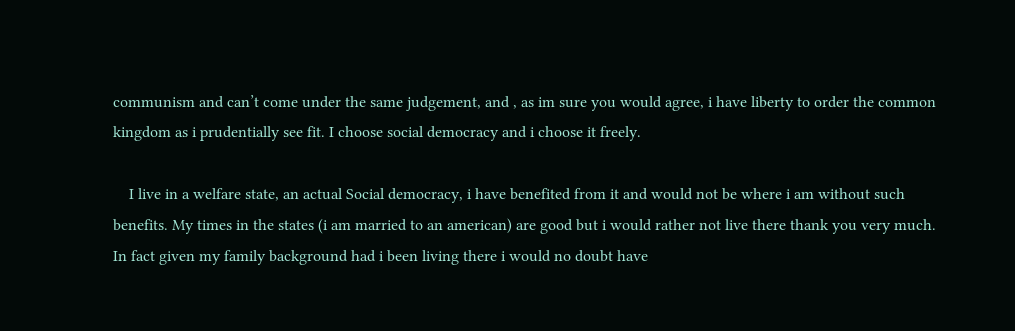communism and can’t come under the same judgement, and , as im sure you would agree, i have liberty to order the common kingdom as i prudentially see fit. I choose social democracy and i choose it freely.

    I live in a welfare state, an actual Social democracy, i have benefited from it and would not be where i am without such benefits. My times in the states (i am married to an american) are good but i would rather not live there thank you very much. In fact given my family background had i been living there i would no doubt have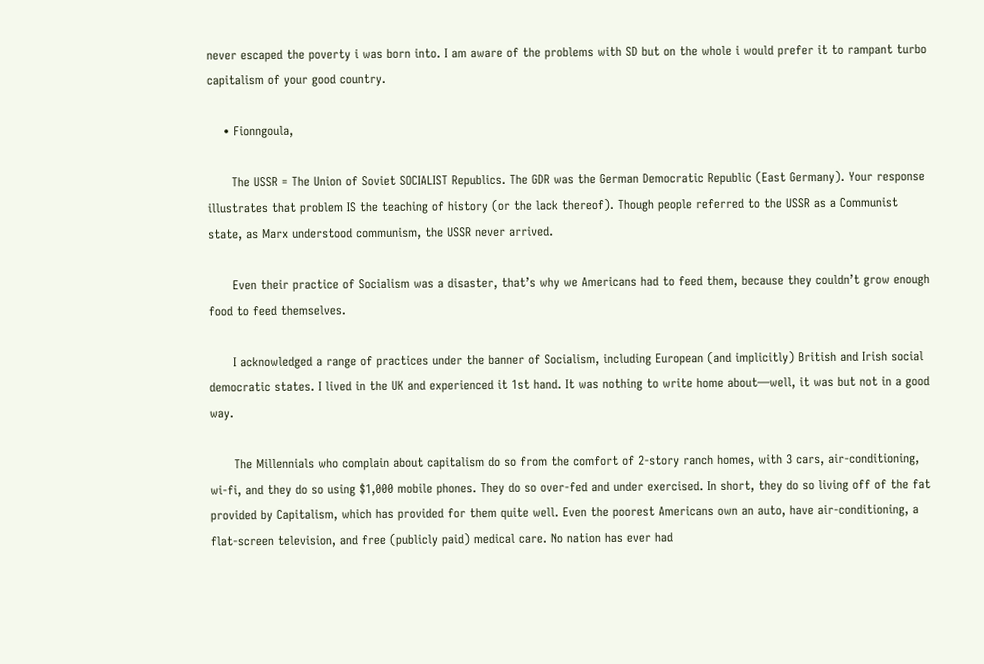never escaped the poverty i was born into. I am aware of the problems with SD but on the whole i would prefer it to rampant turbo capitalism of your good country.

    • Fionngoula,

      The USSR = The Union of Soviet SOCIALIST Republics. The GDR was the German Democratic Republic (East Germany). Your response illustrates that problem IS the teaching of history (or the lack thereof). Though people referred to the USSR as a Communist state, as Marx understood communism, the USSR never arrived.

      Even their practice of Socialism was a disaster, that’s why we Americans had to feed them, because they couldn’t grow enough food to feed themselves.

      I acknowledged a range of practices under the banner of Socialism, including European (and implicitly) British and Irish social democratic states. I lived in the UK and experienced it 1st hand. It was nothing to write home about—well, it was but not in a good way.

      The Millennials who complain about capitalism do so from the comfort of 2-story ranch homes, with 3 cars, air-conditioning, wi-fi, and they do so using $1,000 mobile phones. They do so over-fed and under exercised. In short, they do so living off of the fat provided by Capitalism, which has provided for them quite well. Even the poorest Americans own an auto, have air-conditioning, a flat-screen television, and free (publicly paid) medical care. No nation has ever had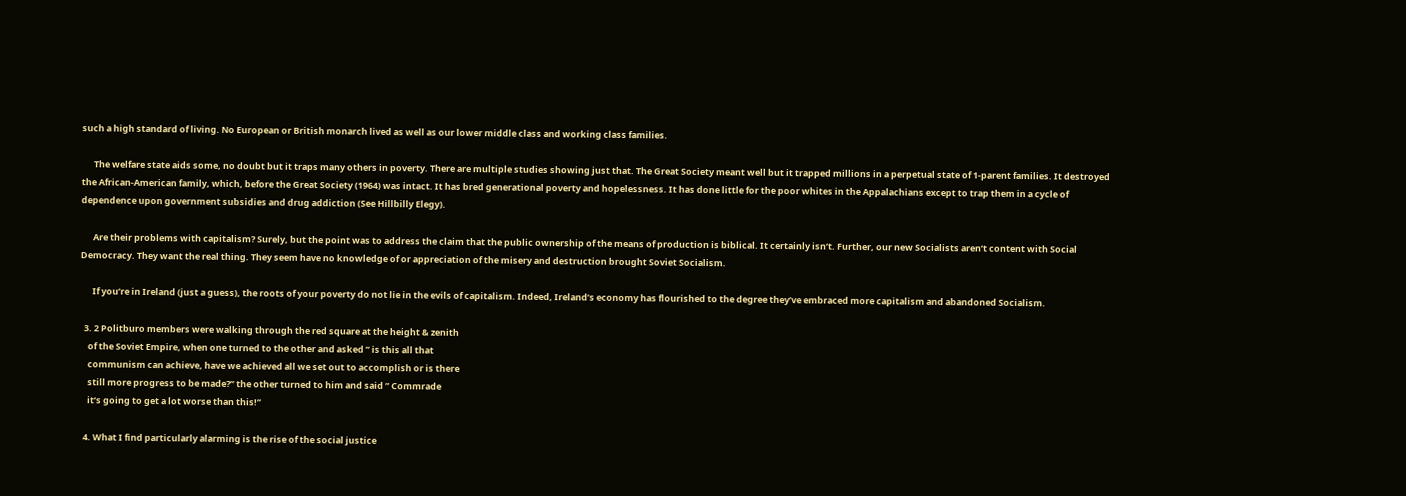such a high standard of living. No European or British monarch lived as well as our lower middle class and working class families.

      The welfare state aids some, no doubt but it traps many others in poverty. There are multiple studies showing just that. The Great Society meant well but it trapped millions in a perpetual state of 1-parent families. It destroyed the African-American family, which, before the Great Society (1964) was intact. It has bred generational poverty and hopelessness. It has done little for the poor whites in the Appalachians except to trap them in a cycle of dependence upon government subsidies and drug addiction (See Hillbilly Elegy).

      Are their problems with capitalism? Surely, but the point was to address the claim that the public ownership of the means of production is biblical. It certainly isn’t. Further, our new Socialists aren’t content with Social Democracy. They want the real thing. They seem have no knowledge of or appreciation of the misery and destruction brought Soviet Socialism.

      If you’re in Ireland (just a guess), the roots of your poverty do not lie in the evils of capitalism. Indeed, Ireland’s economy has flourished to the degree they’ve embraced more capitalism and abandoned Socialism.

  3. 2 Politburo members were walking through the red square at the height & zenith
    of the Soviet Empire, when one turned to the other and asked ” is this all that
    communism can achieve, have we achieved all we set out to accomplish or is there
    still more progress to be made?” the other turned to him and said ” Commrade
    it’s going to get a lot worse than this!”

  4. What I find particularly alarming is the rise of the social justice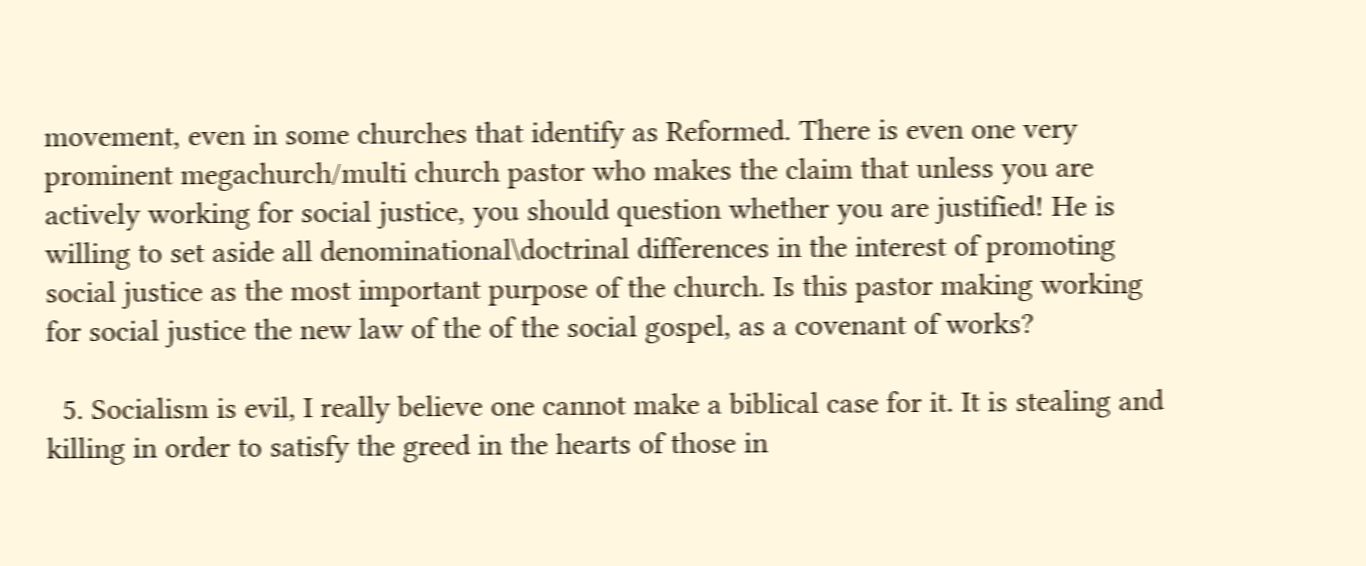movement, even in some churches that identify as Reformed. There is even one very prominent megachurch/multi church pastor who makes the claim that unless you are actively working for social justice, you should question whether you are justified! He is willing to set aside all denominational\doctrinal differences in the interest of promoting social justice as the most important purpose of the church. Is this pastor making working for social justice the new law of the of the social gospel, as a covenant of works?

  5. Socialism is evil, I really believe one cannot make a biblical case for it. It is stealing and killing in order to satisfy the greed in the hearts of those in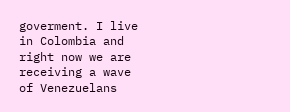goverment. I live in Colombia and right now we are receiving a wave of Venezuelans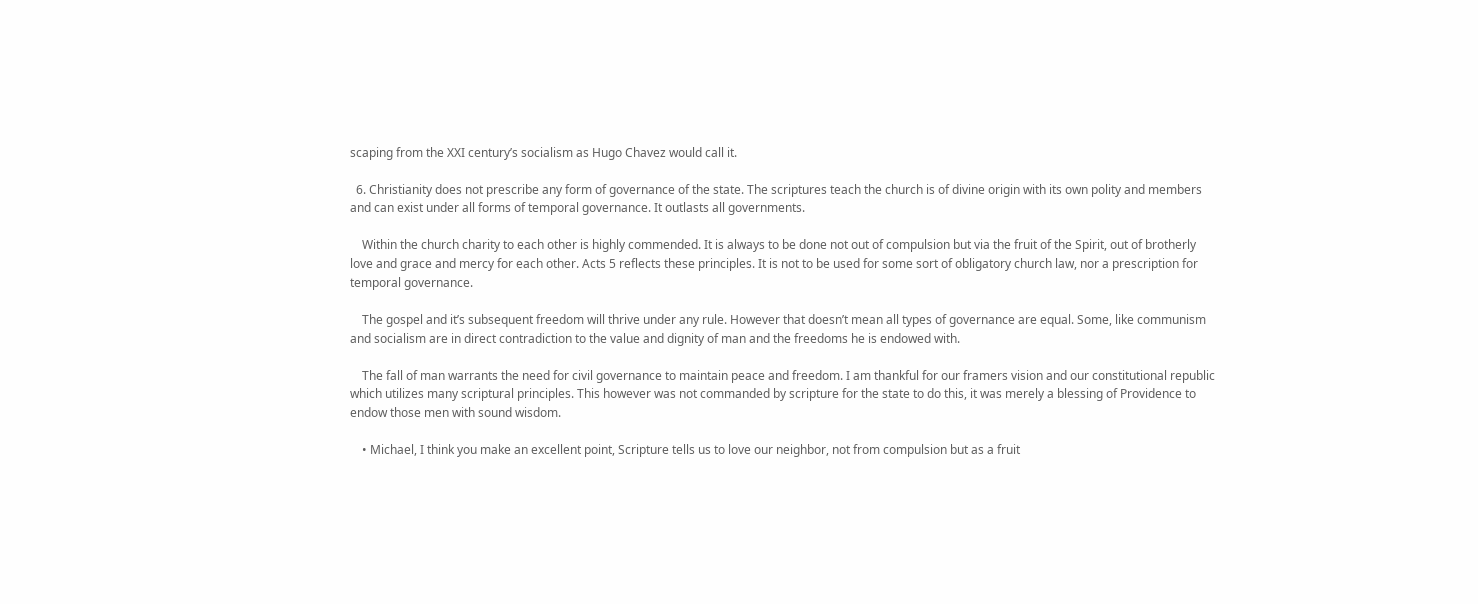scaping from the XXI century’s socialism as Hugo Chavez would call it.

  6. Christianity does not prescribe any form of governance of the state. The scriptures teach the church is of divine origin with its own polity and members and can exist under all forms of temporal governance. It outlasts all governments.

    Within the church charity to each other is highly commended. It is always to be done not out of compulsion but via the fruit of the Spirit, out of brotherly love and grace and mercy for each other. Acts 5 reflects these principles. It is not to be used for some sort of obligatory church law, nor a prescription for temporal governance.

    The gospel and it’s subsequent freedom will thrive under any rule. However that doesn’t mean all types of governance are equal. Some, like communism and socialism are in direct contradiction to the value and dignity of man and the freedoms he is endowed with.

    The fall of man warrants the need for civil governance to maintain peace and freedom. I am thankful for our framers vision and our constitutional republic which utilizes many scriptural principles. This however was not commanded by scripture for the state to do this, it was merely a blessing of Providence to endow those men with sound wisdom.

    • Michael, I think you make an excellent point, Scripture tells us to love our neighbor, not from compulsion but as a fruit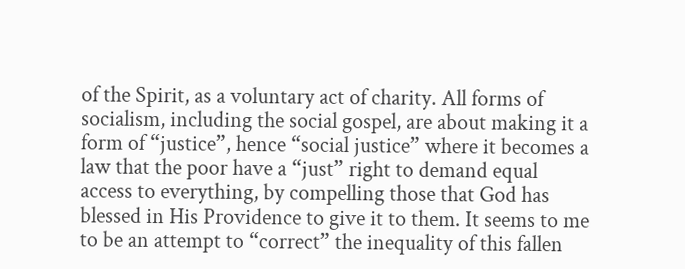of the Spirit, as a voluntary act of charity. All forms of socialism, including the social gospel, are about making it a form of “justice”, hence “social justice” where it becomes a law that the poor have a “just” right to demand equal access to everything, by compelling those that God has blessed in His Providence to give it to them. It seems to me to be an attempt to “correct” the inequality of this fallen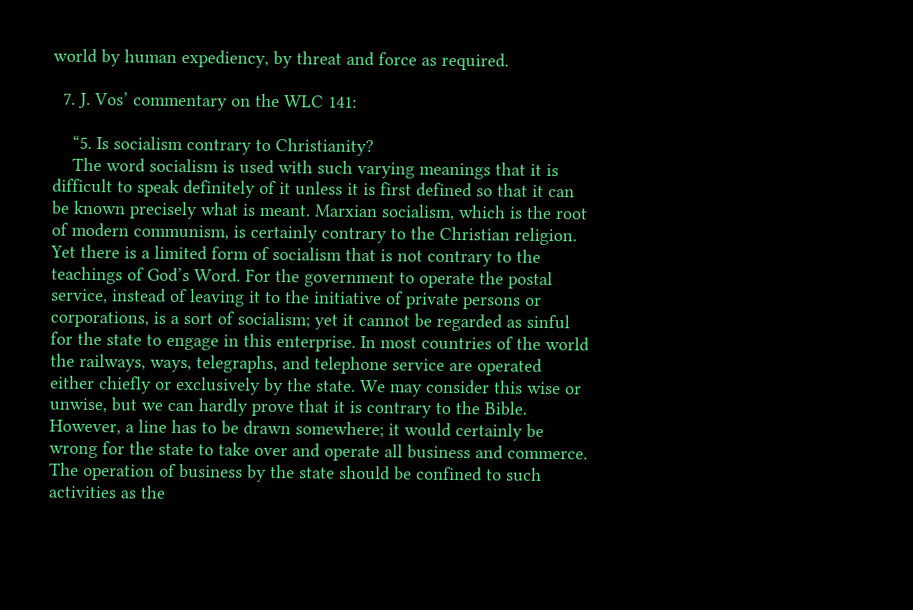world by human expediency, by threat and force as required.

  7. J. Vos’ commentary on the WLC 141:

    “5. Is socialism contrary to Christianity?
    The word socialism is used with such varying meanings that it is difficult to speak definitely of it unless it is first defined so that it can be known precisely what is meant. Marxian socialism, which is the root of modern communism, is certainly contrary to the Christian religion. Yet there is a limited form of socialism that is not contrary to the teachings of God’s Word. For the government to operate the postal service, instead of leaving it to the initiative of private persons or corporations, is a sort of socialism; yet it cannot be regarded as sinful for the state to engage in this enterprise. In most countries of the world the railways, ways, telegraphs, and telephone service are operated either chiefly or exclusively by the state. We may consider this wise or unwise, but we can hardly prove that it is contrary to the Bible. However, a line has to be drawn somewhere; it would certainly be wrong for the state to take over and operate all business and commerce. The operation of business by the state should be confined to such activities as the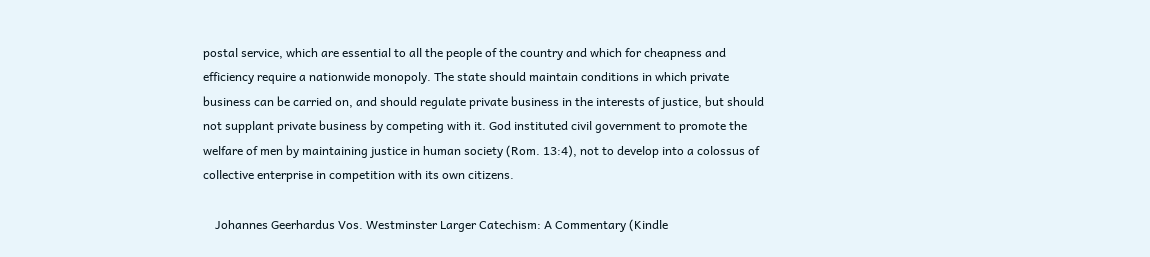postal service, which are essential to all the people of the country and which for cheapness and efficiency require a nationwide monopoly. The state should maintain conditions in which private business can be carried on, and should regulate private business in the interests of justice, but should not supplant private business by competing with it. God instituted civil government to promote the welfare of men by maintaining justice in human society (Rom. 13:4), not to develop into a colossus of collective enterprise in competition with its own citizens.

    Johannes Geerhardus Vos. Westminster Larger Catechism: A Commentary (Kindle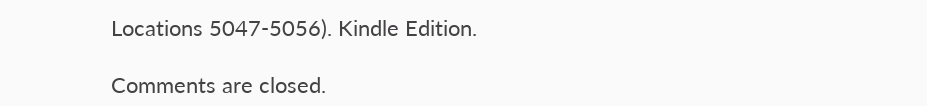Locations 5047-5056). Kindle Edition.

Comments are closed.